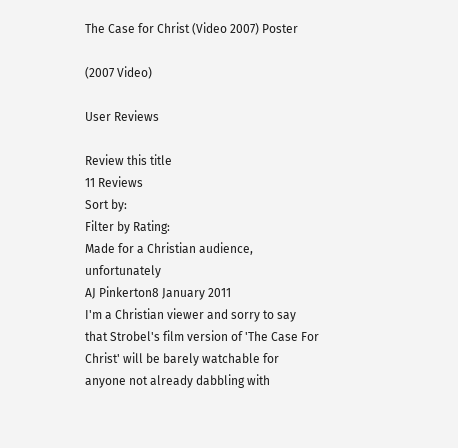The Case for Christ (Video 2007) Poster

(2007 Video)

User Reviews

Review this title
11 Reviews
Sort by:
Filter by Rating:
Made for a Christian audience, unfortunately
AJ Pinkerton8 January 2011
I'm a Christian viewer and sorry to say that Strobel's film version of 'The Case For Christ' will be barely watchable for anyone not already dabbling with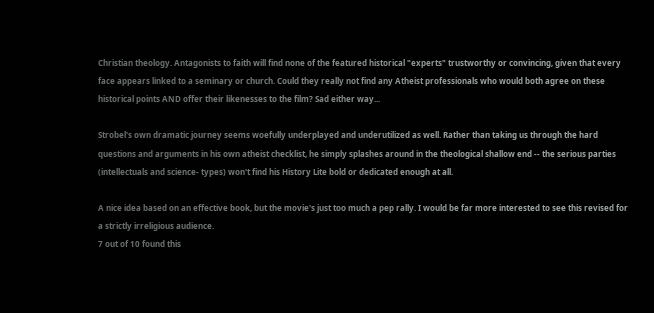Christian theology. Antagonists to faith will find none of the featured historical "experts" trustworthy or convincing, given that every face appears linked to a seminary or church. Could they really not find any Atheist professionals who would both agree on these historical points AND offer their likenesses to the film? Sad either way...

Strobel's own dramatic journey seems woefully underplayed and underutilized as well. Rather than taking us through the hard questions and arguments in his own atheist checklist, he simply splashes around in the theological shallow end -- the serious parties (intellectuals and science- types) won't find his History Lite bold or dedicated enough at all.

A nice idea based on an effective book, but the movie's just too much a pep rally. I would be far more interested to see this revised for a strictly irreligious audience.
7 out of 10 found this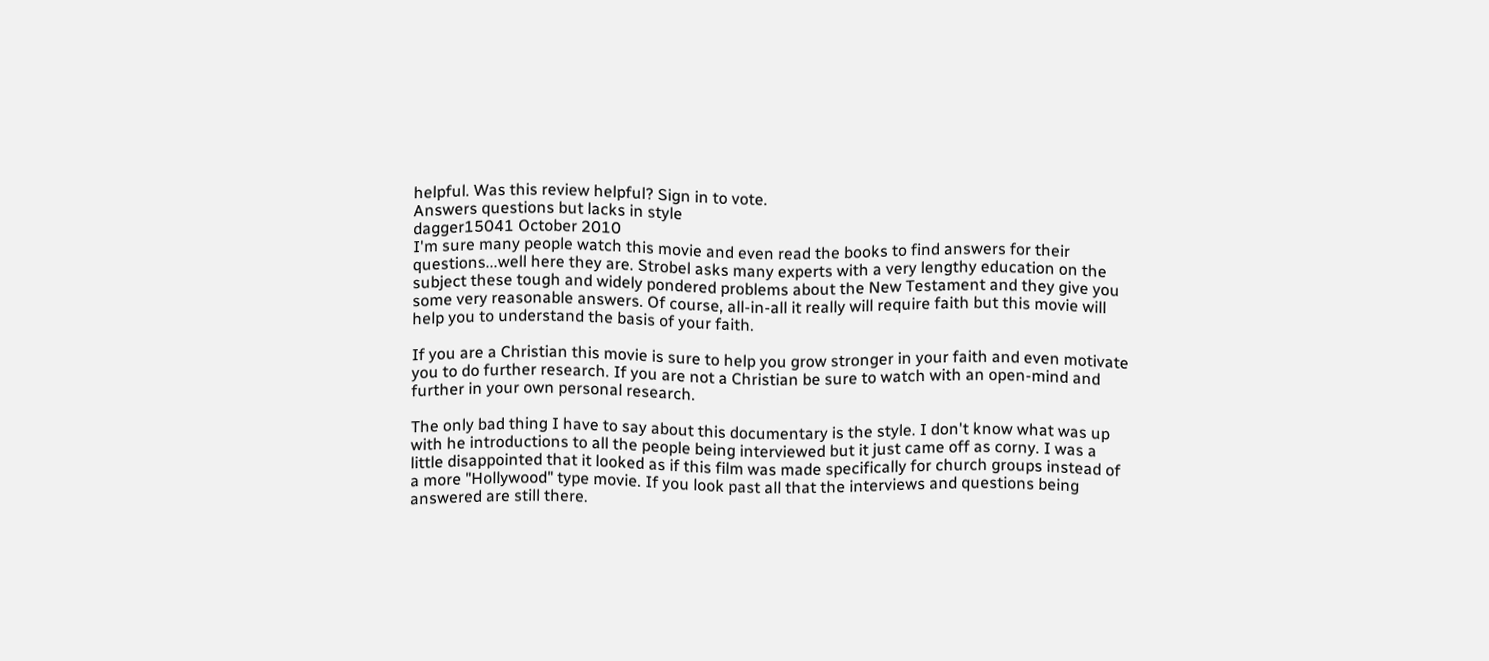helpful. Was this review helpful? Sign in to vote.
Answers questions but lacks in style
dagger15041 October 2010
I'm sure many people watch this movie and even read the books to find answers for their questions...well here they are. Strobel asks many experts with a very lengthy education on the subject these tough and widely pondered problems about the New Testament and they give you some very reasonable answers. Of course, all-in-all it really will require faith but this movie will help you to understand the basis of your faith.

If you are a Christian this movie is sure to help you grow stronger in your faith and even motivate you to do further research. If you are not a Christian be sure to watch with an open-mind and further in your own personal research.

The only bad thing I have to say about this documentary is the style. I don't know what was up with he introductions to all the people being interviewed but it just came off as corny. I was a little disappointed that it looked as if this film was made specifically for church groups instead of a more "Hollywood" type movie. If you look past all that the interviews and questions being answered are still there.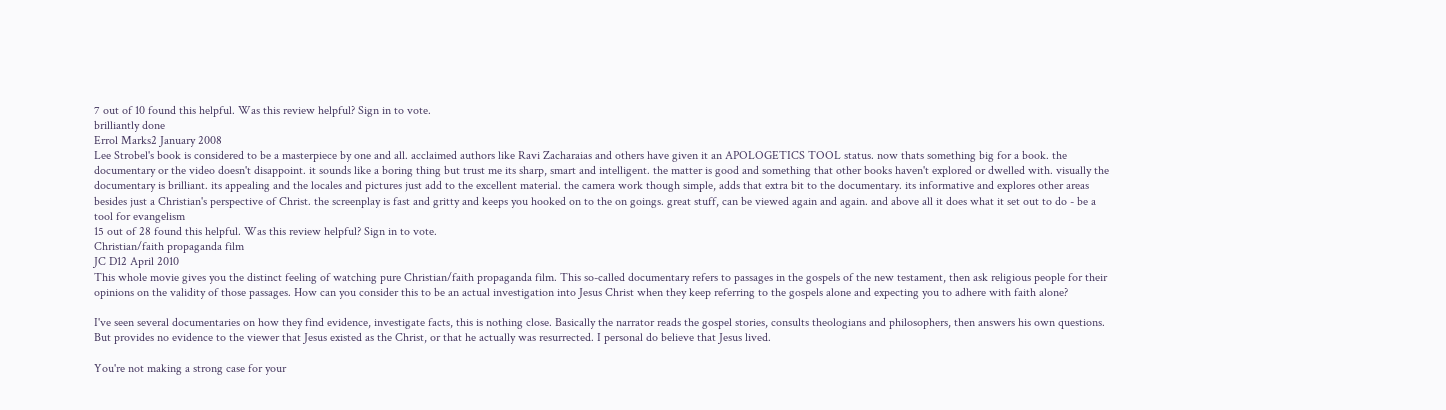7 out of 10 found this helpful. Was this review helpful? Sign in to vote.
brilliantly done
Errol Marks2 January 2008
Lee Strobel's book is considered to be a masterpiece by one and all. acclaimed authors like Ravi Zacharaias and others have given it an APOLOGETICS TOOL status. now thats something big for a book. the documentary or the video doesn't disappoint. it sounds like a boring thing but trust me its sharp, smart and intelligent. the matter is good and something that other books haven't explored or dwelled with. visually the documentary is brilliant. its appealing and the locales and pictures just add to the excellent material. the camera work though simple, adds that extra bit to the documentary. its informative and explores other areas besides just a Christian's perspective of Christ. the screenplay is fast and gritty and keeps you hooked on to the on goings. great stuff, can be viewed again and again. and above all it does what it set out to do - be a tool for evangelism
15 out of 28 found this helpful. Was this review helpful? Sign in to vote.
Christian/faith propaganda film
JC D12 April 2010
This whole movie gives you the distinct feeling of watching pure Christian/faith propaganda film. This so-called documentary refers to passages in the gospels of the new testament, then ask religious people for their opinions on the validity of those passages. How can you consider this to be an actual investigation into Jesus Christ when they keep referring to the gospels alone and expecting you to adhere with faith alone?

I've seen several documentaries on how they find evidence, investigate facts, this is nothing close. Basically the narrator reads the gospel stories, consults theologians and philosophers, then answers his own questions. But provides no evidence to the viewer that Jesus existed as the Christ, or that he actually was resurrected. I personal do believe that Jesus lived.

You're not making a strong case for your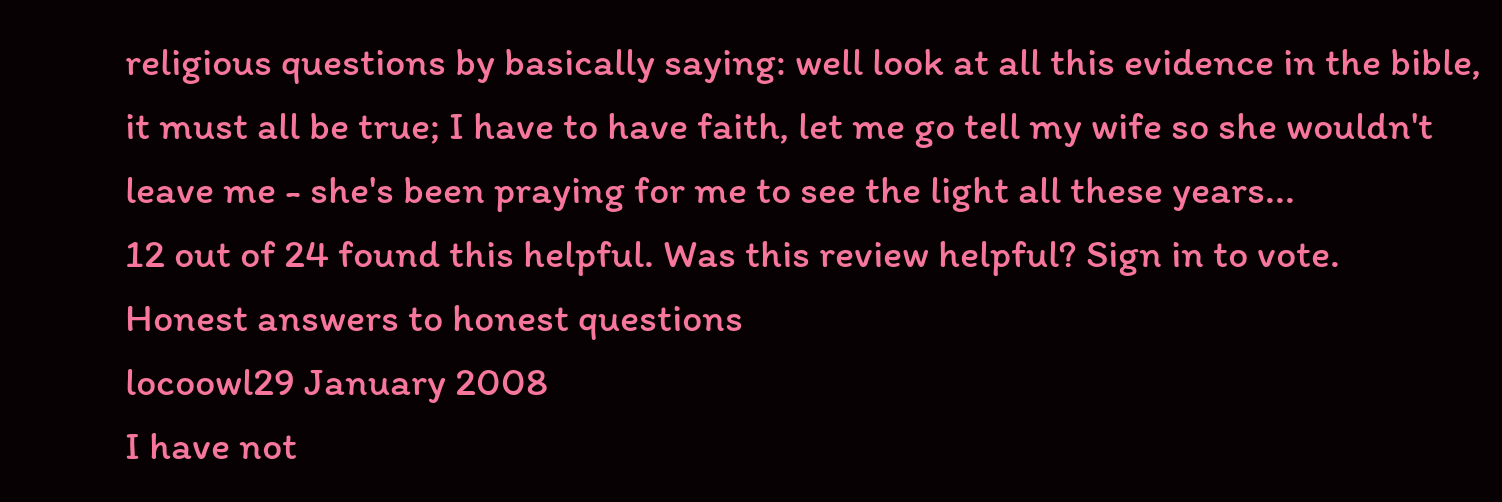religious questions by basically saying: well look at all this evidence in the bible, it must all be true; I have to have faith, let me go tell my wife so she wouldn't leave me - she's been praying for me to see the light all these years...
12 out of 24 found this helpful. Was this review helpful? Sign in to vote.
Honest answers to honest questions
locoowl29 January 2008
I have not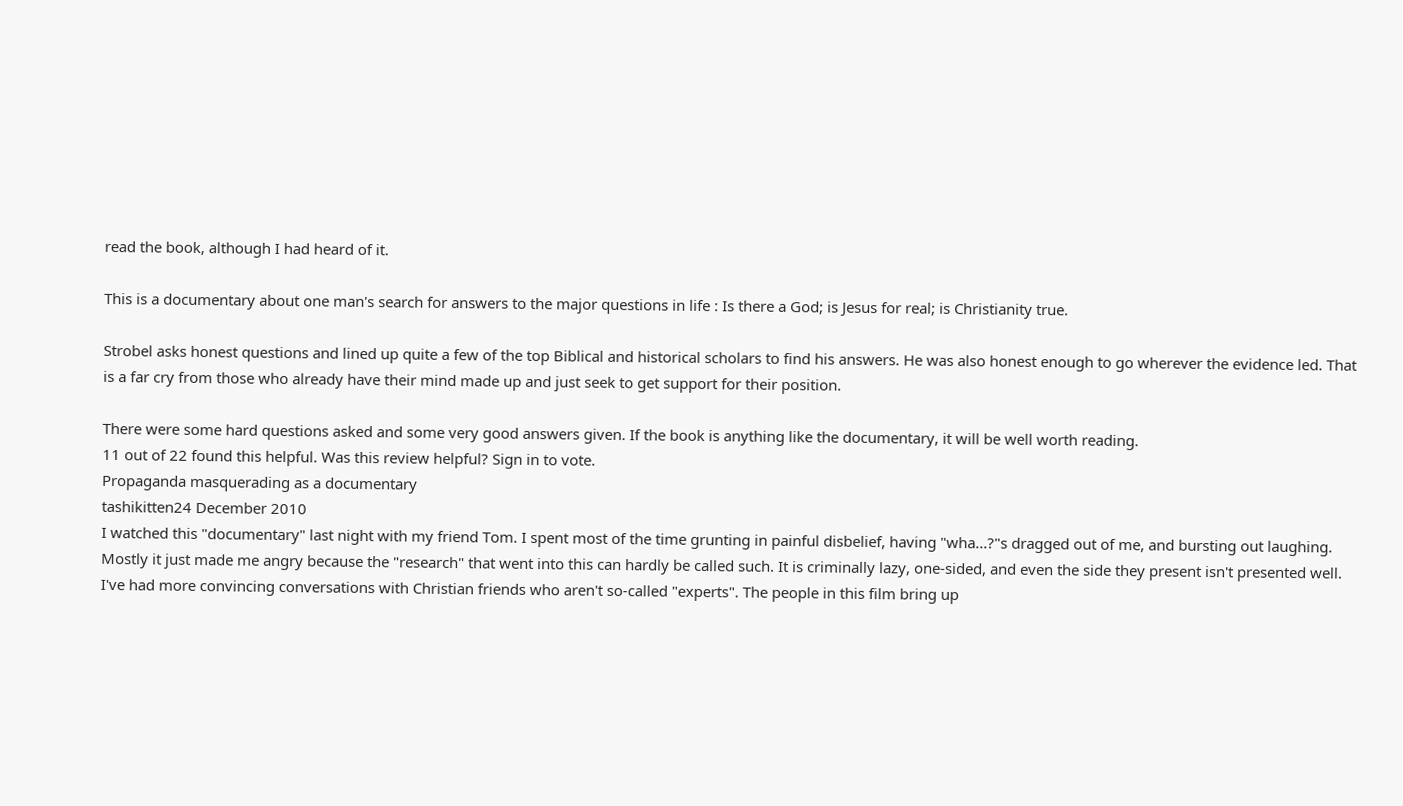read the book, although I had heard of it.

This is a documentary about one man's search for answers to the major questions in life : Is there a God; is Jesus for real; is Christianity true.

Strobel asks honest questions and lined up quite a few of the top Biblical and historical scholars to find his answers. He was also honest enough to go wherever the evidence led. That is a far cry from those who already have their mind made up and just seek to get support for their position.

There were some hard questions asked and some very good answers given. If the book is anything like the documentary, it will be well worth reading.
11 out of 22 found this helpful. Was this review helpful? Sign in to vote.
Propaganda masquerading as a documentary
tashikitten24 December 2010
I watched this "documentary" last night with my friend Tom. I spent most of the time grunting in painful disbelief, having "wha...?"s dragged out of me, and bursting out laughing. Mostly it just made me angry because the "research" that went into this can hardly be called such. It is criminally lazy, one-sided, and even the side they present isn't presented well. I've had more convincing conversations with Christian friends who aren't so-called "experts". The people in this film bring up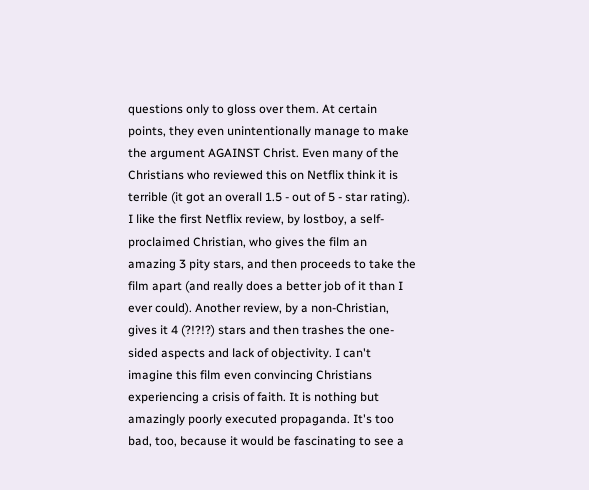questions only to gloss over them. At certain points, they even unintentionally manage to make the argument AGAINST Christ. Even many of the Christians who reviewed this on Netflix think it is terrible (it got an overall 1.5 - out of 5 - star rating). I like the first Netflix review, by lostboy, a self-proclaimed Christian, who gives the film an amazing 3 pity stars, and then proceeds to take the film apart (and really does a better job of it than I ever could). Another review, by a non-Christian, gives it 4 (?!?!?) stars and then trashes the one-sided aspects and lack of objectivity. I can't imagine this film even convincing Christians experiencing a crisis of faith. It is nothing but amazingly poorly executed propaganda. It's too bad, too, because it would be fascinating to see a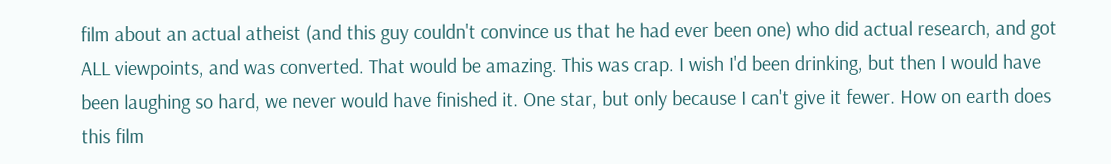film about an actual atheist (and this guy couldn't convince us that he had ever been one) who did actual research, and got ALL viewpoints, and was converted. That would be amazing. This was crap. I wish I'd been drinking, but then I would have been laughing so hard, we never would have finished it. One star, but only because I can't give it fewer. How on earth does this film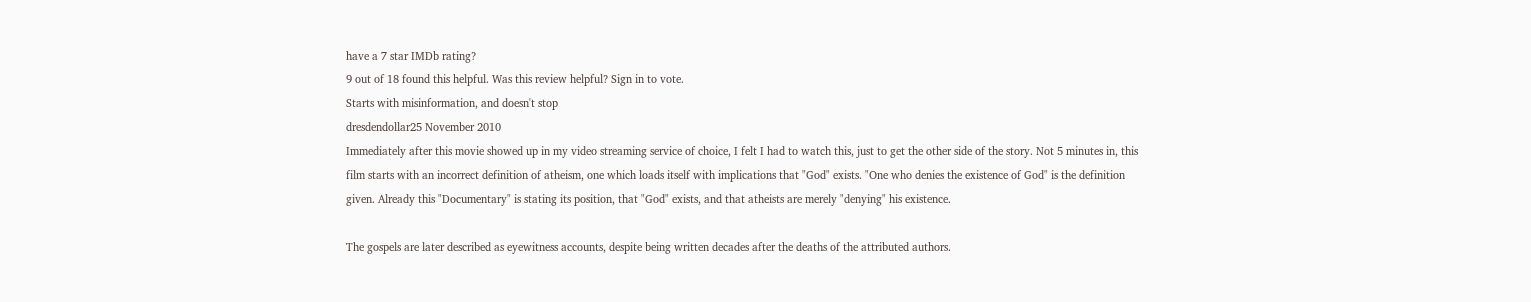have a 7 star IMDb rating?
9 out of 18 found this helpful. Was this review helpful? Sign in to vote.
Starts with misinformation, and doesn't stop
dresdendollar25 November 2010
Immediately after this movie showed up in my video streaming service of choice, I felt I had to watch this, just to get the other side of the story. Not 5 minutes in, this film starts with an incorrect definition of atheism, one which loads itself with implications that "God" exists. "One who denies the existence of God" is the definition given. Already this "Documentary" is stating its position, that "God" exists, and that atheists are merely "denying" his existence.

The gospels are later described as eyewitness accounts, despite being written decades after the deaths of the attributed authors.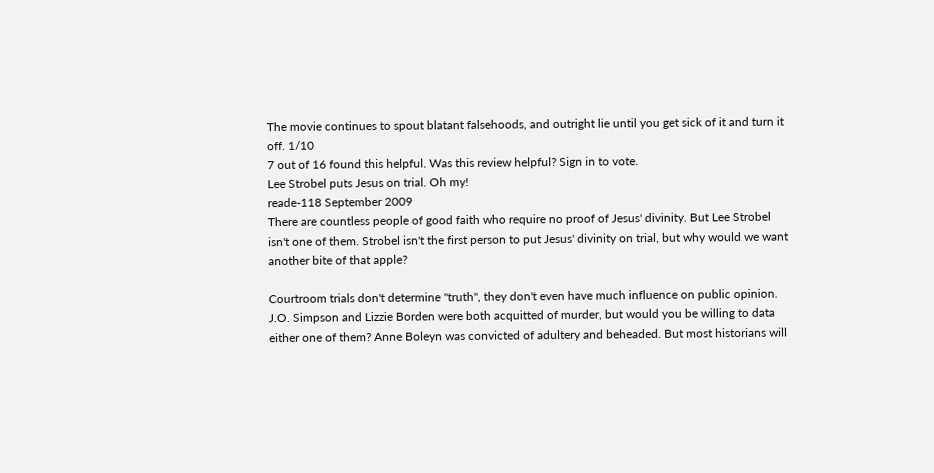The movie continues to spout blatant falsehoods, and outright lie until you get sick of it and turn it off. 1/10
7 out of 16 found this helpful. Was this review helpful? Sign in to vote.
Lee Strobel puts Jesus on trial. Oh my!
reade-118 September 2009
There are countless people of good faith who require no proof of Jesus' divinity. But Lee Strobel isn't one of them. Strobel isn't the first person to put Jesus' divinity on trial, but why would we want another bite of that apple?

Courtroom trials don't determine "truth", they don't even have much influence on public opinion. J.O. Simpson and Lizzie Borden were both acquitted of murder, but would you be willing to data either one of them? Anne Boleyn was convicted of adultery and beheaded. But most historians will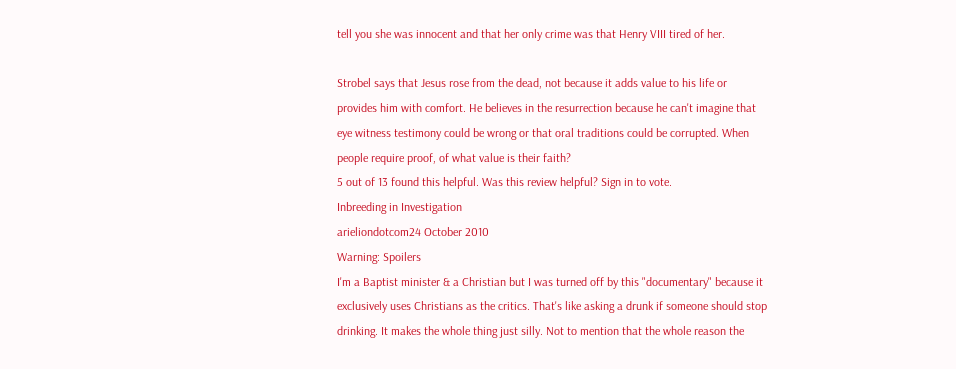tell you she was innocent and that her only crime was that Henry VIII tired of her.

Strobel says that Jesus rose from the dead, not because it adds value to his life or provides him with comfort. He believes in the resurrection because he can't imagine that eye witness testimony could be wrong or that oral traditions could be corrupted. When people require proof, of what value is their faith?
5 out of 13 found this helpful. Was this review helpful? Sign in to vote.
Inbreeding in Investigation
arieliondotcom24 October 2010
Warning: Spoilers
I'm a Baptist minister & a Christian but I was turned off by this "documentary" because it exclusively uses Christians as the critics. That's like asking a drunk if someone should stop drinking. It makes the whole thing just silly. Not to mention that the whole reason the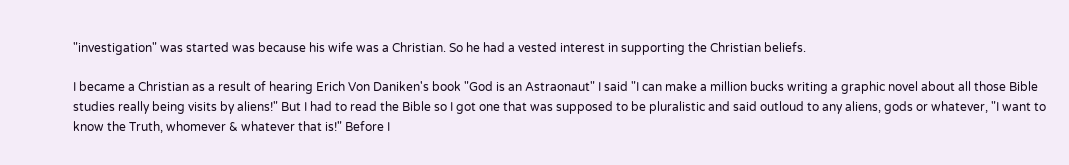"investigation" was started was because his wife was a Christian. So he had a vested interest in supporting the Christian beliefs.

I became a Christian as a result of hearing Erich Von Daniken's book "God is an Astraonaut" I said "I can make a million bucks writing a graphic novel about all those Bible studies really being visits by aliens!" But I had to read the Bible so I got one that was supposed to be pluralistic and said outloud to any aliens, gods or whatever, "I want to know the Truth, whomever & whatever that is!" Before I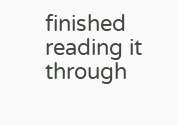finished reading it through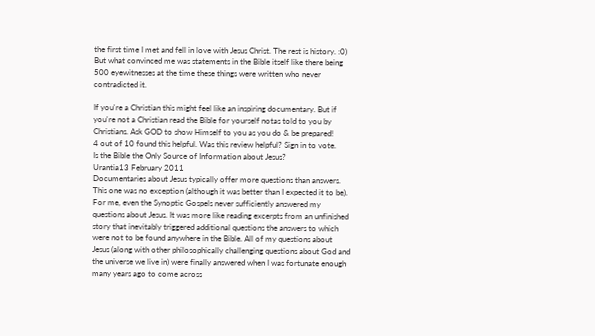the first time I met and fell in love with Jesus Christ. The rest is history. :0) But what convinced me was statements in the Bible itself like there being 500 eyewitnesses at the time these things were written who never contradicted it.

If you're a Christian this might feel like an inspiring documentary. But if you're not a Christian read the Bible for yourself notas told to you by Christians. Ask GOD to show Himself to you as you do & be prepared!
4 out of 10 found this helpful. Was this review helpful? Sign in to vote.
Is the Bible the Only Source of Information about Jesus?
Urantia13 February 2011
Documentaries about Jesus typically offer more questions than answers. This one was no exception (although it was better than I expected it to be). For me, even the Synoptic Gospels never sufficiently answered my questions about Jesus. It was more like reading excerpts from an unfinished story that inevitably triggered additional questions the answers to which were not to be found anywhere in the Bible. All of my questions about Jesus (along with other philosophically challenging questions about God and the universe we live in) were finally answered when I was fortunate enough many years ago to come across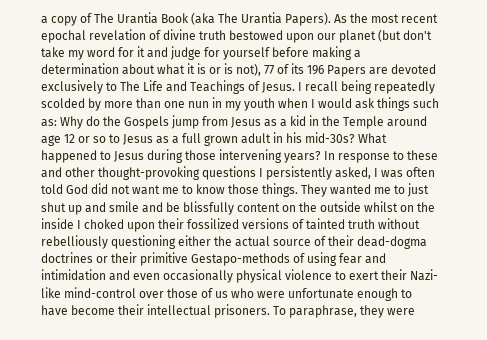a copy of The Urantia Book (aka The Urantia Papers). As the most recent epochal revelation of divine truth bestowed upon our planet (but don't take my word for it and judge for yourself before making a determination about what it is or is not), 77 of its 196 Papers are devoted exclusively to The Life and Teachings of Jesus. I recall being repeatedly scolded by more than one nun in my youth when I would ask things such as: Why do the Gospels jump from Jesus as a kid in the Temple around age 12 or so to Jesus as a full grown adult in his mid-30s? What happened to Jesus during those intervening years? In response to these and other thought-provoking questions I persistently asked, I was often told God did not want me to know those things. They wanted me to just shut up and smile and be blissfully content on the outside whilst on the inside I choked upon their fossilized versions of tainted truth without rebelliously questioning either the actual source of their dead-dogma doctrines or their primitive Gestapo-methods of using fear and intimidation and even occasionally physical violence to exert their Nazi-like mind-control over those of us who were unfortunate enough to have become their intellectual prisoners. To paraphrase, they were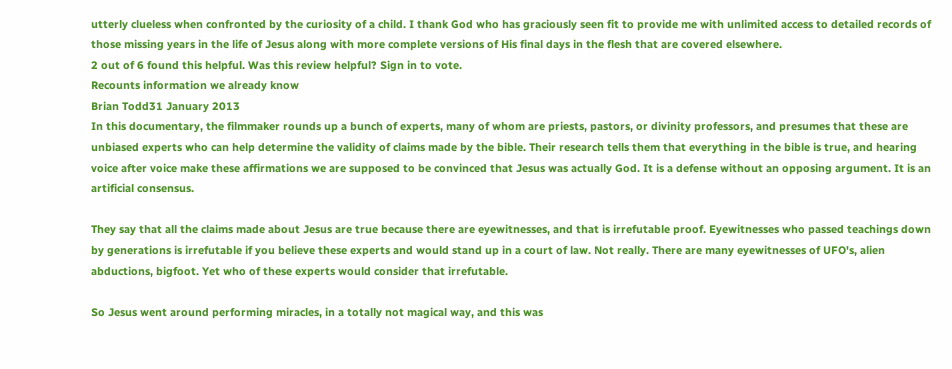utterly clueless when confronted by the curiosity of a child. I thank God who has graciously seen fit to provide me with unlimited access to detailed records of those missing years in the life of Jesus along with more complete versions of His final days in the flesh that are covered elsewhere.
2 out of 6 found this helpful. Was this review helpful? Sign in to vote.
Recounts information we already know
Brian Todd31 January 2013
In this documentary, the filmmaker rounds up a bunch of experts, many of whom are priests, pastors, or divinity professors, and presumes that these are unbiased experts who can help determine the validity of claims made by the bible. Their research tells them that everything in the bible is true, and hearing voice after voice make these affirmations we are supposed to be convinced that Jesus was actually God. It is a defense without an opposing argument. It is an artificial consensus.

They say that all the claims made about Jesus are true because there are eyewitnesses, and that is irrefutable proof. Eyewitnesses who passed teachings down by generations is irrefutable if you believe these experts and would stand up in a court of law. Not really. There are many eyewitnesses of UFO's, alien abductions, bigfoot. Yet who of these experts would consider that irrefutable.

So Jesus went around performing miracles, in a totally not magical way, and this was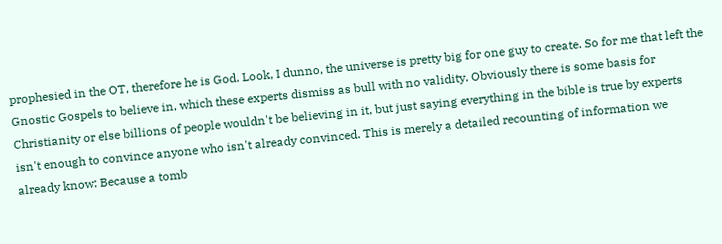prophesied in the OT, therefore he is God. Look, I dunno, the universe is pretty big for one guy to create. So for me that left the Gnostic Gospels to believe in, which these experts dismiss as bull with no validity. Obviously there is some basis for Christianity or else billions of people wouldn't be believing in it, but just saying everything in the bible is true by experts isn't enough to convince anyone who isn't already convinced. This is merely a detailed recounting of information we already know: Because a tomb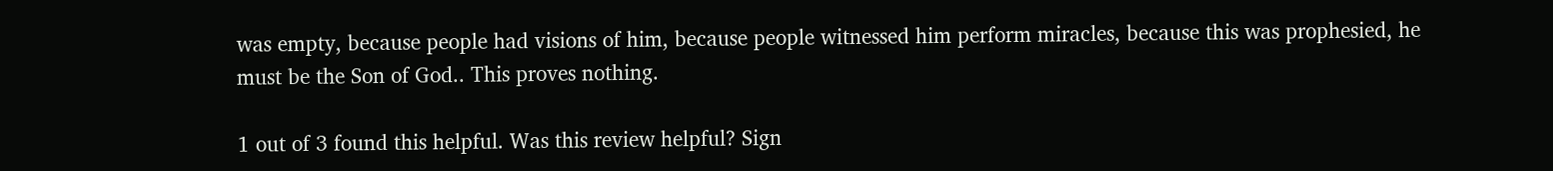was empty, because people had visions of him, because people witnessed him perform miracles, because this was prophesied, he must be the Son of God.. This proves nothing.

1 out of 3 found this helpful. Was this review helpful? Sign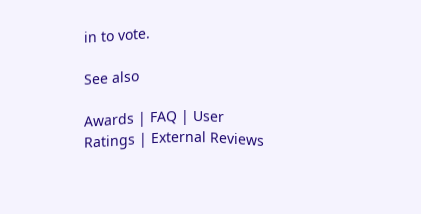in to vote.

See also

Awards | FAQ | User Ratings | External Reviews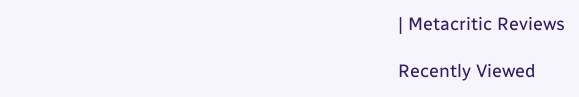| Metacritic Reviews

Recently Viewed